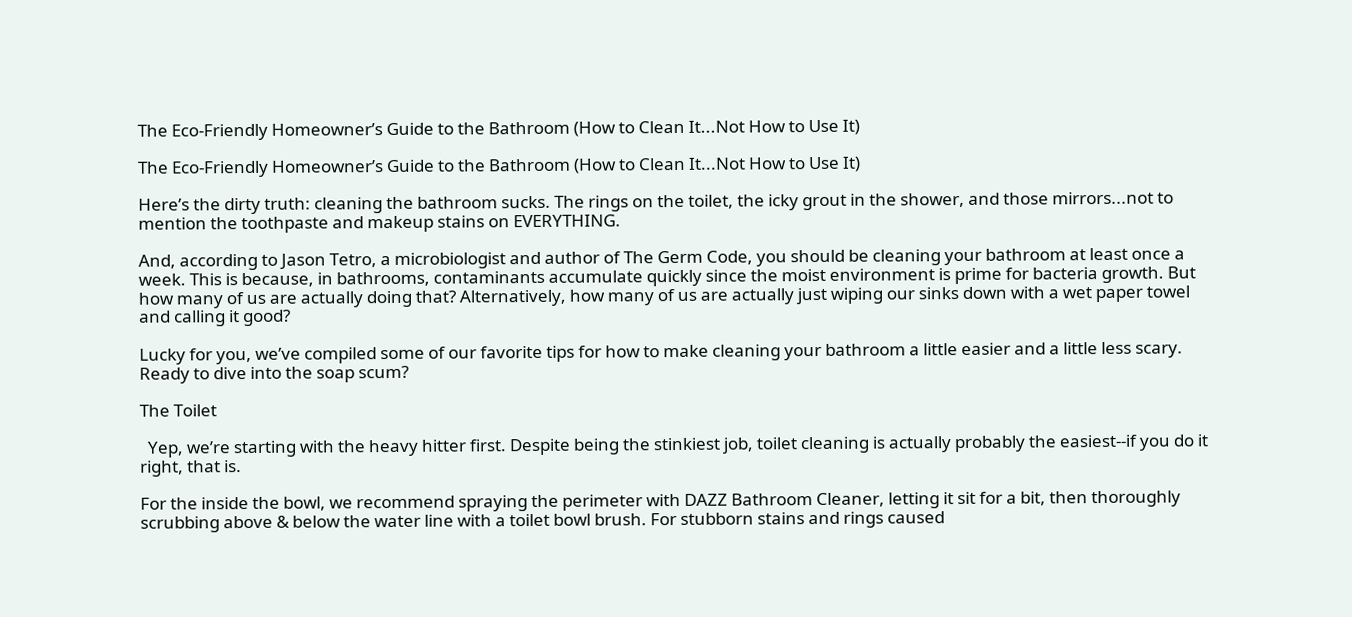The Eco-Friendly Homeowner’s Guide to the Bathroom (How to Clean It...Not How to Use It)

The Eco-Friendly Homeowner’s Guide to the Bathroom (How to Clean It...Not How to Use It)

Here’s the dirty truth: cleaning the bathroom sucks. The rings on the toilet, the icky grout in the shower, and those mirrors...not to mention the toothpaste and makeup stains on EVERYTHING.

And, according to Jason Tetro, a microbiologist and author of The Germ Code, you should be cleaning your bathroom at least once a week. This is because, in bathrooms, contaminants accumulate quickly since the moist environment is prime for bacteria growth. But how many of us are actually doing that? Alternatively, how many of us are actually just wiping our sinks down with a wet paper towel and calling it good?

Lucky for you, we’ve compiled some of our favorite tips for how to make cleaning your bathroom a little easier and a little less scary. Ready to dive into the soap scum?

The Toilet

  Yep, we’re starting with the heavy hitter first. Despite being the stinkiest job, toilet cleaning is actually probably the easiest--if you do it right, that is.

For the inside the bowl, we recommend spraying the perimeter with DAZZ Bathroom Cleaner, letting it sit for a bit, then thoroughly scrubbing above & below the water line with a toilet bowl brush. For stubborn stains and rings caused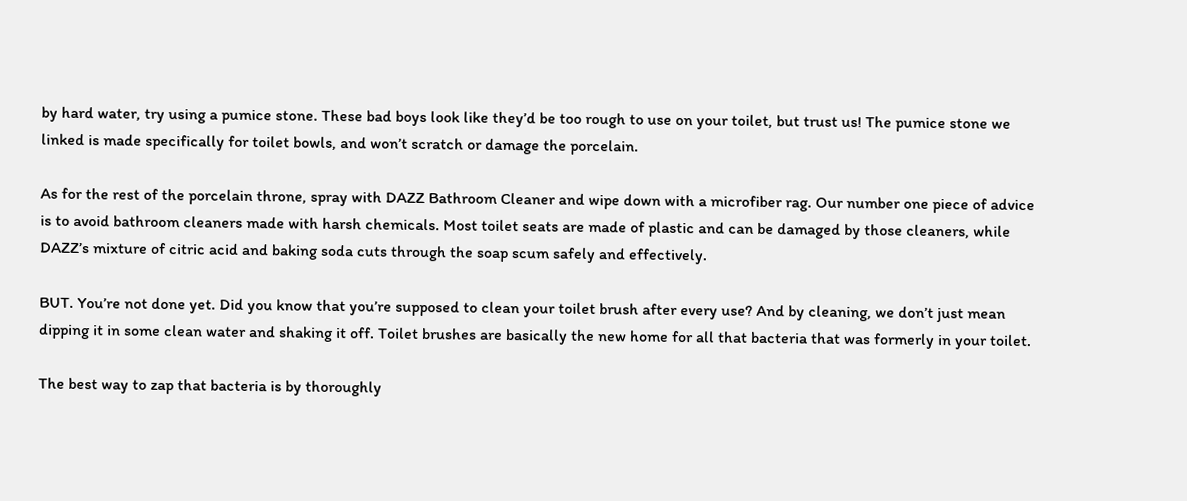by hard water, try using a pumice stone. These bad boys look like they’d be too rough to use on your toilet, but trust us! The pumice stone we linked is made specifically for toilet bowls, and won’t scratch or damage the porcelain.

As for the rest of the porcelain throne, spray with DAZZ Bathroom Cleaner and wipe down with a microfiber rag. Our number one piece of advice is to avoid bathroom cleaners made with harsh chemicals. Most toilet seats are made of plastic and can be damaged by those cleaners, while DAZZ’s mixture of citric acid and baking soda cuts through the soap scum safely and effectively.

BUT. You’re not done yet. Did you know that you’re supposed to clean your toilet brush after every use? And by cleaning, we don’t just mean dipping it in some clean water and shaking it off. Toilet brushes are basically the new home for all that bacteria that was formerly in your toilet.

The best way to zap that bacteria is by thoroughly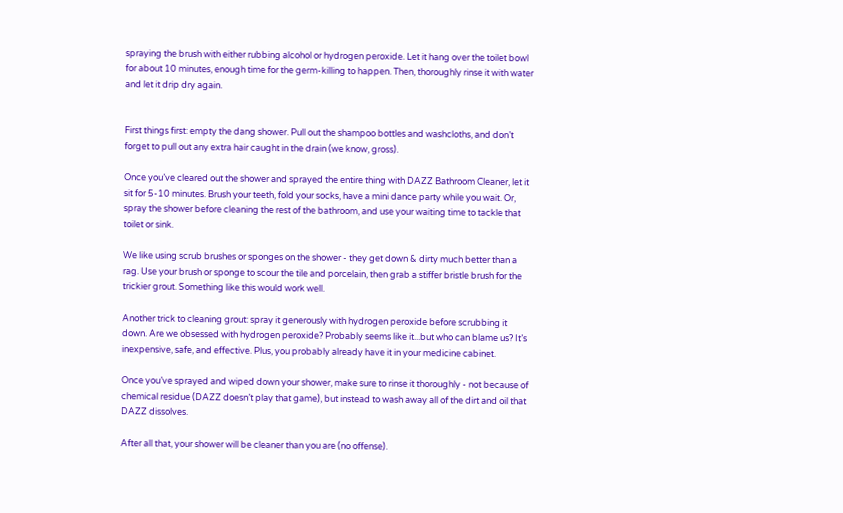spraying the brush with either rubbing alcohol or hydrogen peroxide. Let it hang over the toilet bowl for about 10 minutes, enough time for the germ-killing to happen. Then, thoroughly rinse it with water and let it drip dry again.


First things first: empty the dang shower. Pull out the shampoo bottles and washcloths, and don’t forget to pull out any extra hair caught in the drain (we know, gross).

Once you’ve cleared out the shower and sprayed the entire thing with DAZZ Bathroom Cleaner, let it sit for 5-10 minutes. Brush your teeth, fold your socks, have a mini dance party while you wait. Or, spray the shower before cleaning the rest of the bathroom, and use your waiting time to tackle that toilet or sink.

We like using scrub brushes or sponges on the shower - they get down & dirty much better than a rag. Use your brush or sponge to scour the tile and porcelain, then grab a stiffer bristle brush for the trickier grout. Something like this would work well.

Another trick to cleaning grout: spray it generously with hydrogen peroxide before scrubbing it down. Are we obsessed with hydrogen peroxide? Probably seems like it...but who can blame us? It’s inexpensive, safe, and effective. Plus, you probably already have it in your medicine cabinet.

Once you’ve sprayed and wiped down your shower, make sure to rinse it thoroughly - not because of chemical residue (DAZZ doesn’t play that game), but instead to wash away all of the dirt and oil that DAZZ dissolves.

After all that, your shower will be cleaner than you are (no offense).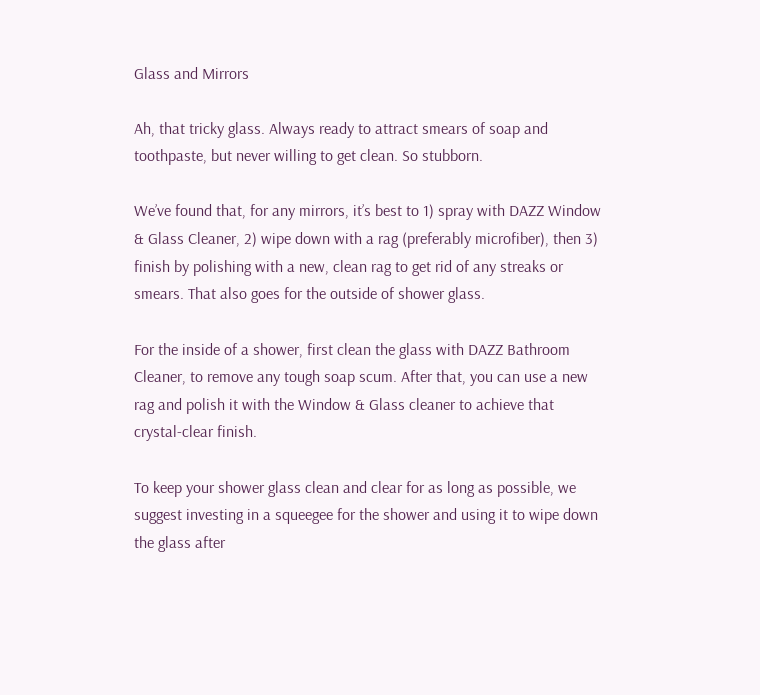Glass and Mirrors

Ah, that tricky glass. Always ready to attract smears of soap and toothpaste, but never willing to get clean. So stubborn.

We’ve found that, for any mirrors, it’s best to 1) spray with DAZZ Window & Glass Cleaner, 2) wipe down with a rag (preferably microfiber), then 3) finish by polishing with a new, clean rag to get rid of any streaks or smears. That also goes for the outside of shower glass.

For the inside of a shower, first clean the glass with DAZZ Bathroom Cleaner, to remove any tough soap scum. After that, you can use a new rag and polish it with the Window & Glass cleaner to achieve that crystal-clear finish.

To keep your shower glass clean and clear for as long as possible, we suggest investing in a squeegee for the shower and using it to wipe down the glass after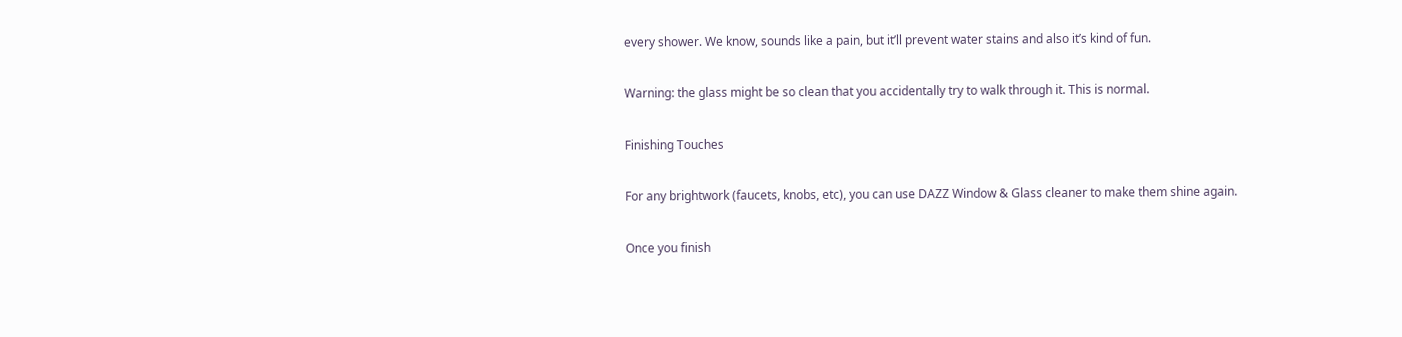every shower. We know, sounds like a pain, but it’ll prevent water stains and also it’s kind of fun.

Warning: the glass might be so clean that you accidentally try to walk through it. This is normal.

Finishing Touches

For any brightwork (faucets, knobs, etc), you can use DAZZ Window & Glass cleaner to make them shine again.

Once you finish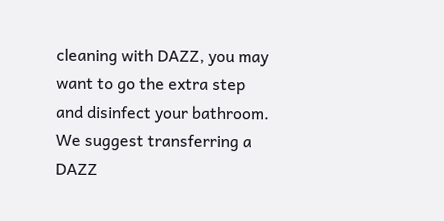cleaning with DAZZ, you may want to go the extra step and disinfect your bathroom. We suggest transferring a DAZZ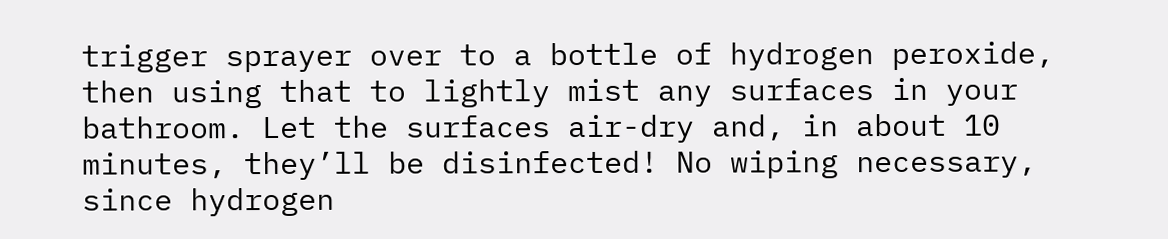trigger sprayer over to a bottle of hydrogen peroxide, then using that to lightly mist any surfaces in your bathroom. Let the surfaces air-dry and, in about 10 minutes, they’ll be disinfected! No wiping necessary, since hydrogen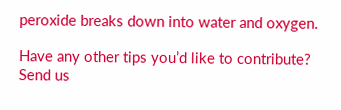peroxide breaks down into water and oxygen.

Have any other tips you’d like to contribute? Send us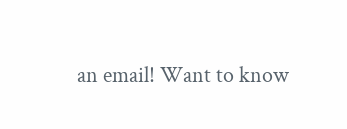an email! Want to know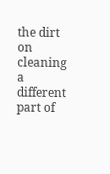the dirt on cleaning a different part of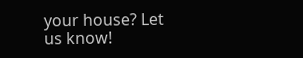your house? Let us know!